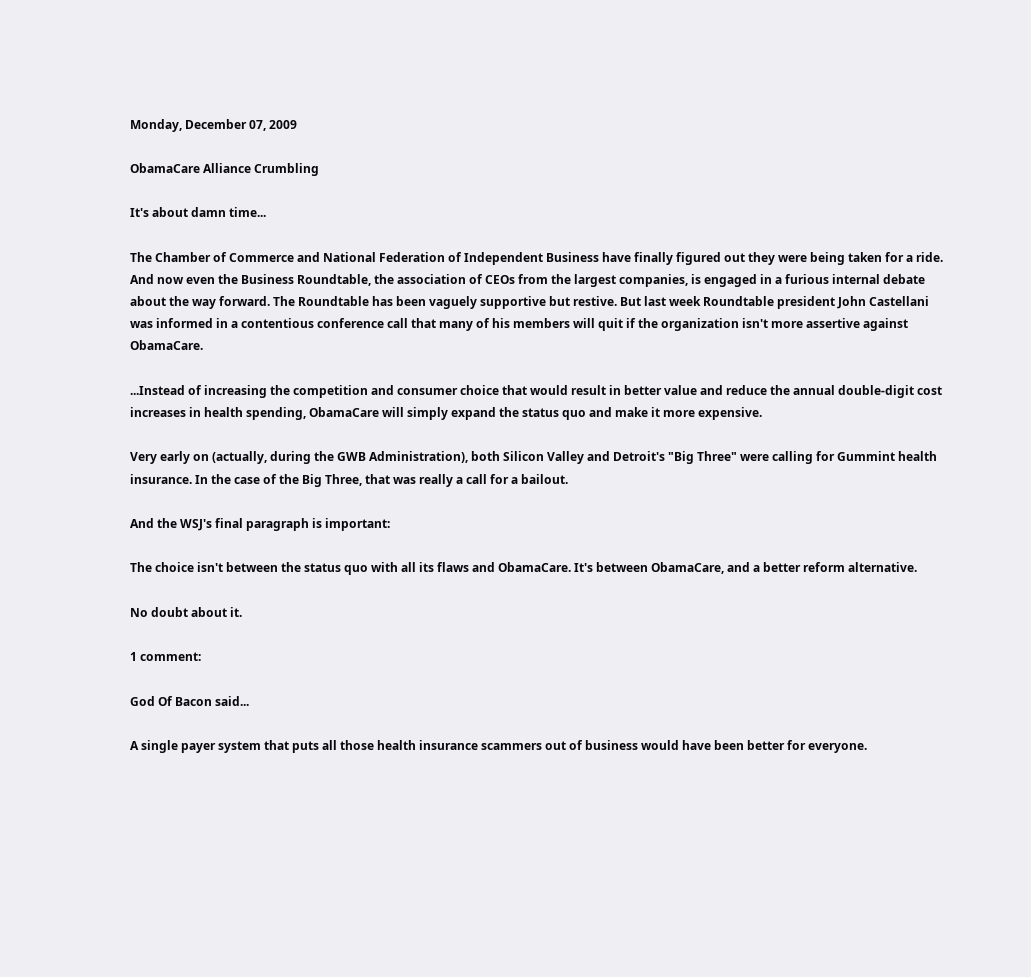Monday, December 07, 2009

ObamaCare Alliance Crumbling

It's about damn time...

The Chamber of Commerce and National Federation of Independent Business have finally figured out they were being taken for a ride. And now even the Business Roundtable, the association of CEOs from the largest companies, is engaged in a furious internal debate about the way forward. The Roundtable has been vaguely supportive but restive. But last week Roundtable president John Castellani was informed in a contentious conference call that many of his members will quit if the organization isn't more assertive against ObamaCare.

...Instead of increasing the competition and consumer choice that would result in better value and reduce the annual double-digit cost increases in health spending, ObamaCare will simply expand the status quo and make it more expensive.

Very early on (actually, during the GWB Administration), both Silicon Valley and Detroit's "Big Three" were calling for Gummint health insurance. In the case of the Big Three, that was really a call for a bailout.

And the WSJ's final paragraph is important:

The choice isn't between the status quo with all its flaws and ObamaCare. It's between ObamaCare, and a better reform alternative.

No doubt about it.

1 comment:

God Of Bacon said...

A single payer system that puts all those health insurance scammers out of business would have been better for everyone.